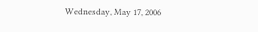Wednesday, May 17, 2006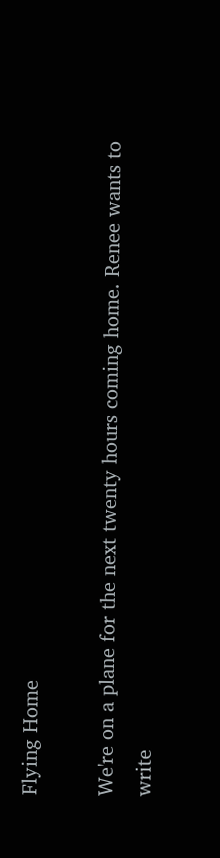Flying Home

We're on a plane for the next twenty hours coming home. Renee wants to write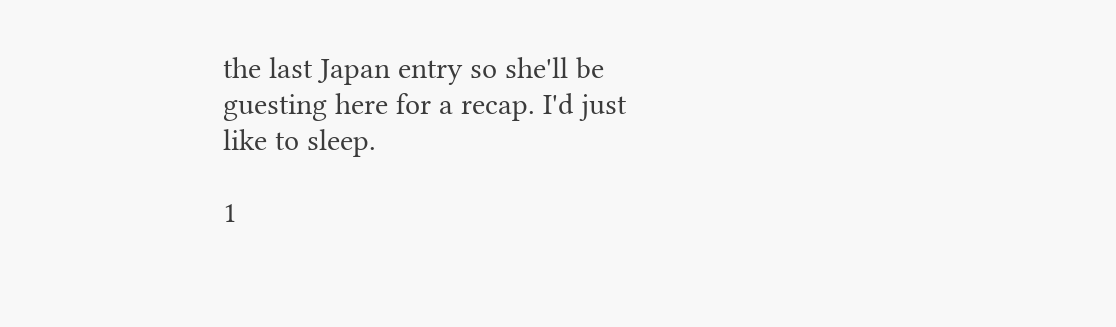the last Japan entry so she'll be guesting here for a recap. I'd just like to sleep.

1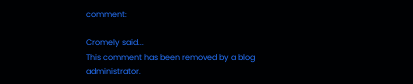comment:

Cromely said...
This comment has been removed by a blog administrator.